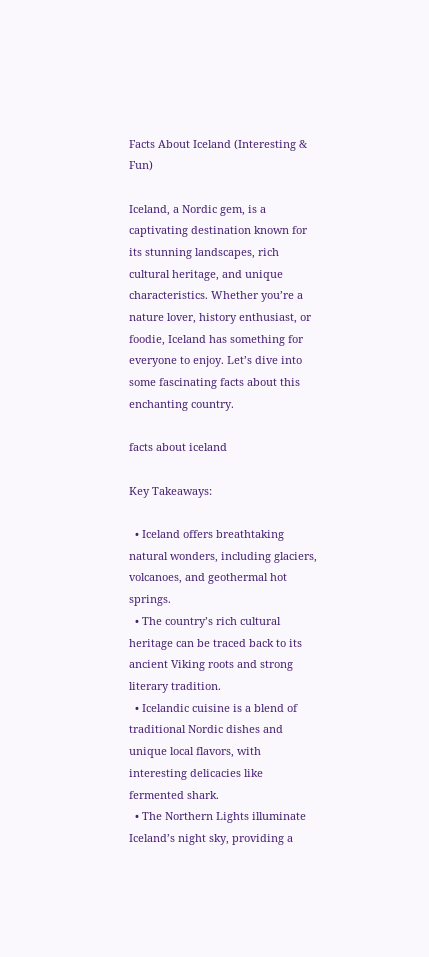Facts About Iceland (Interesting & Fun)

Iceland, a Nordic gem, is a captivating destination known for its stunning landscapes, rich cultural heritage, and unique characteristics. Whether you’re a nature lover, history enthusiast, or foodie, Iceland has something for everyone to enjoy. Let’s dive into some fascinating facts about this enchanting country.

facts about iceland

Key Takeaways:

  • Iceland offers breathtaking natural wonders, including glaciers, volcanoes, and geothermal hot springs.
  • The country’s rich cultural heritage can be traced back to its ancient Viking roots and strong literary tradition.
  • Icelandic cuisine is a blend of traditional Nordic dishes and unique local flavors, with interesting delicacies like fermented shark.
  • The Northern Lights illuminate Iceland’s night sky, providing a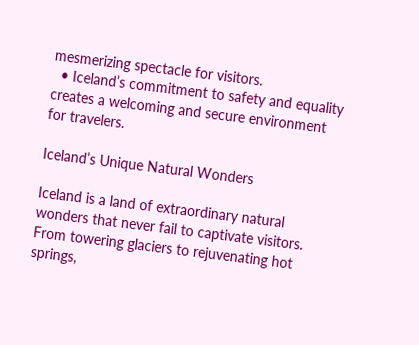mesmerizing spectacle for visitors.
  • Iceland’s commitment to safety and equality creates a welcoming and secure environment for travelers.

Iceland’s Unique Natural Wonders

Iceland is a land of extraordinary natural wonders that never fail to captivate visitors. From towering glaciers to rejuvenating hot springs,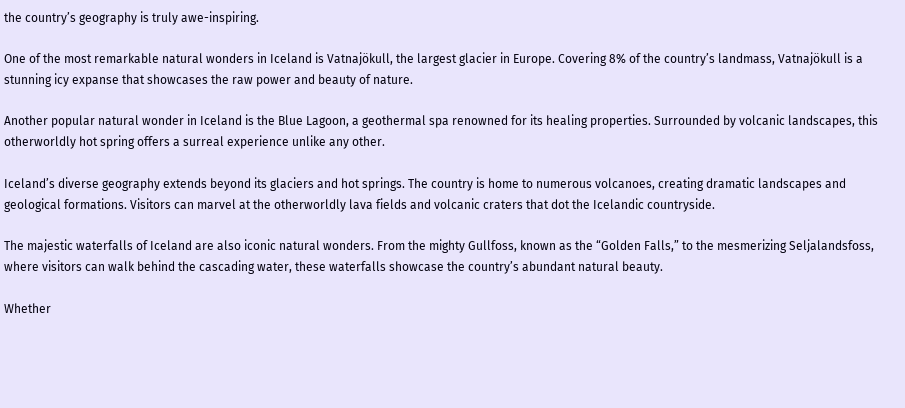the country’s geography is truly awe-inspiring.

One of the most remarkable natural wonders in Iceland is Vatnajökull, the largest glacier in Europe. Covering 8% of the country’s landmass, Vatnajökull is a stunning icy expanse that showcases the raw power and beauty of nature.

Another popular natural wonder in Iceland is the Blue Lagoon, a geothermal spa renowned for its healing properties. Surrounded by volcanic landscapes, this otherworldly hot spring offers a surreal experience unlike any other.

Iceland’s diverse geography extends beyond its glaciers and hot springs. The country is home to numerous volcanoes, creating dramatic landscapes and geological formations. Visitors can marvel at the otherworldly lava fields and volcanic craters that dot the Icelandic countryside.

The majestic waterfalls of Iceland are also iconic natural wonders. From the mighty Gullfoss, known as the “Golden Falls,” to the mesmerizing Seljalandsfoss, where visitors can walk behind the cascading water, these waterfalls showcase the country’s abundant natural beauty.

Whether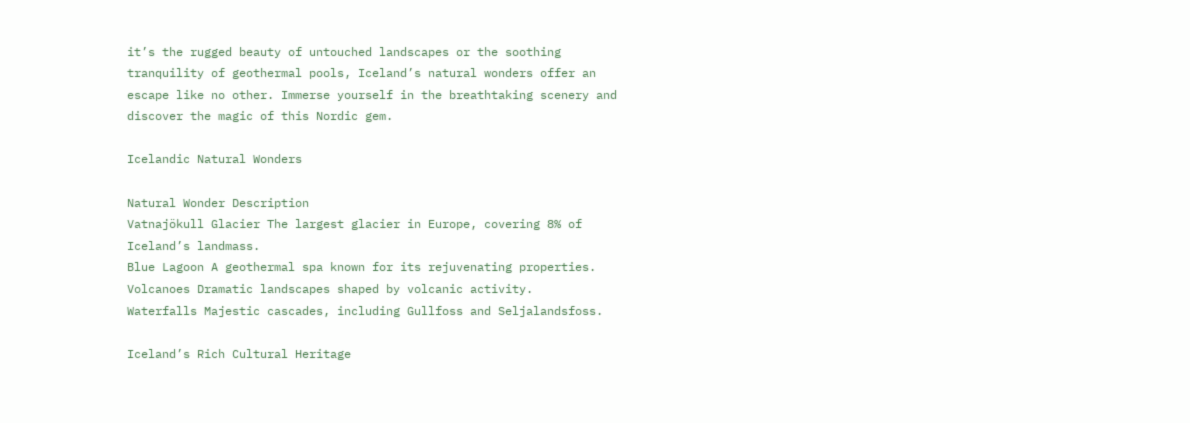it’s the rugged beauty of untouched landscapes or the soothing tranquility of geothermal pools, Iceland’s natural wonders offer an escape like no other. Immerse yourself in the breathtaking scenery and discover the magic of this Nordic gem.

Icelandic Natural Wonders

Natural Wonder Description
Vatnajökull Glacier The largest glacier in Europe, covering 8% of Iceland’s landmass.
Blue Lagoon A geothermal spa known for its rejuvenating properties.
Volcanoes Dramatic landscapes shaped by volcanic activity.
Waterfalls Majestic cascades, including Gullfoss and Seljalandsfoss.

Iceland’s Rich Cultural Heritage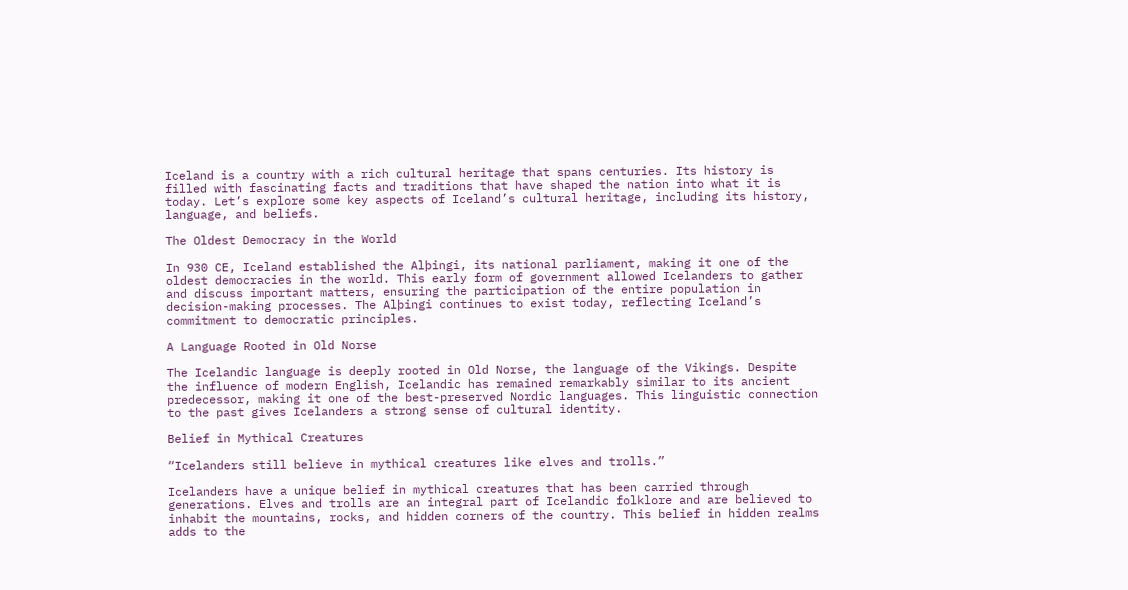Iceland is a country with a rich cultural heritage that spans centuries. Its history is filled with fascinating facts and traditions that have shaped the nation into what it is today. Let’s explore some key aspects of Iceland’s cultural heritage, including its history, language, and beliefs.

The Oldest Democracy in the World

In 930 CE, Iceland established the Alþingi, its national parliament, making it one of the oldest democracies in the world. This early form of government allowed Icelanders to gather and discuss important matters, ensuring the participation of the entire population in decision-making processes. The Alþingi continues to exist today, reflecting Iceland’s commitment to democratic principles.

A Language Rooted in Old Norse

The Icelandic language is deeply rooted in Old Norse, the language of the Vikings. Despite the influence of modern English, Icelandic has remained remarkably similar to its ancient predecessor, making it one of the best-preserved Nordic languages. This linguistic connection to the past gives Icelanders a strong sense of cultural identity.

Belief in Mythical Creatures

“Icelanders still believe in mythical creatures like elves and trolls.”

Icelanders have a unique belief in mythical creatures that has been carried through generations. Elves and trolls are an integral part of Icelandic folklore and are believed to inhabit the mountains, rocks, and hidden corners of the country. This belief in hidden realms adds to the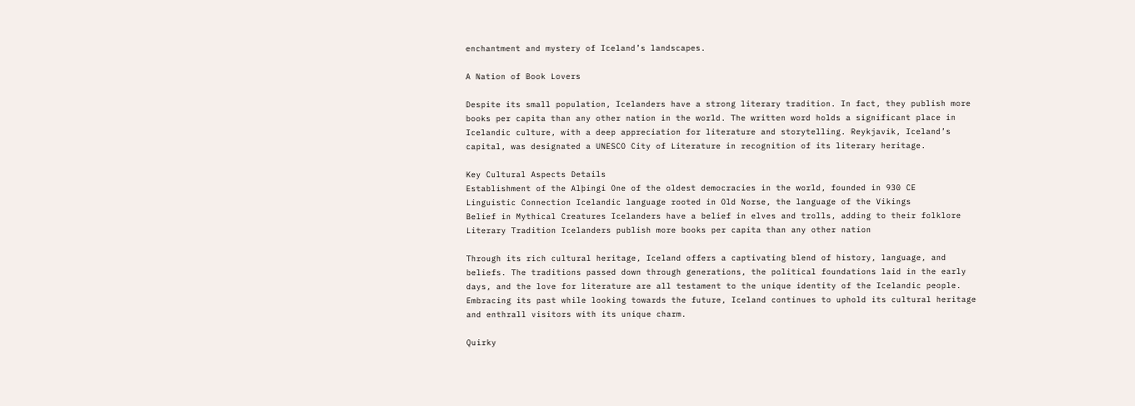enchantment and mystery of Iceland’s landscapes.

A Nation of Book Lovers

Despite its small population, Icelanders have a strong literary tradition. In fact, they publish more books per capita than any other nation in the world. The written word holds a significant place in Icelandic culture, with a deep appreciation for literature and storytelling. Reykjavik, Iceland’s capital, was designated a UNESCO City of Literature in recognition of its literary heritage.

Key Cultural Aspects Details
Establishment of the Alþingi One of the oldest democracies in the world, founded in 930 CE
Linguistic Connection Icelandic language rooted in Old Norse, the language of the Vikings
Belief in Mythical Creatures Icelanders have a belief in elves and trolls, adding to their folklore
Literary Tradition Icelanders publish more books per capita than any other nation

Through its rich cultural heritage, Iceland offers a captivating blend of history, language, and beliefs. The traditions passed down through generations, the political foundations laid in the early days, and the love for literature are all testament to the unique identity of the Icelandic people. Embracing its past while looking towards the future, Iceland continues to uphold its cultural heritage and enthrall visitors with its unique charm.

Quirky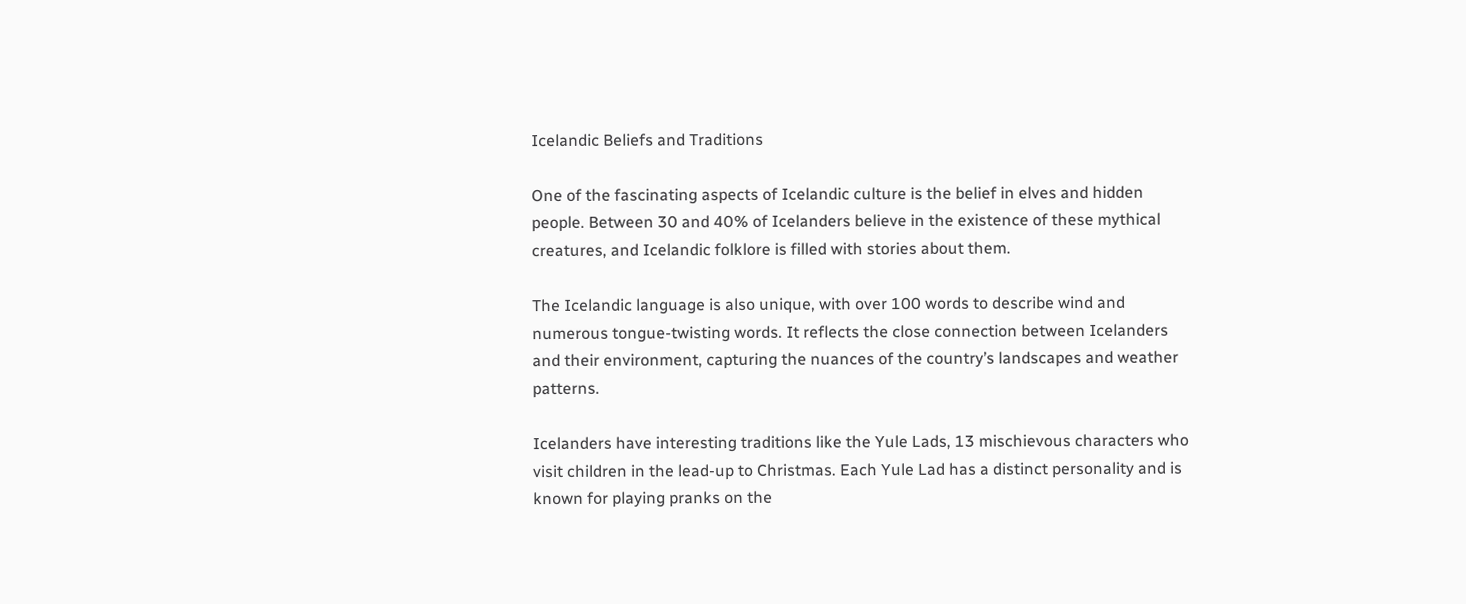Icelandic Beliefs and Traditions

One of the fascinating aspects of Icelandic culture is the belief in elves and hidden people. Between 30 and 40% of Icelanders believe in the existence of these mythical creatures, and Icelandic folklore is filled with stories about them.

The Icelandic language is also unique, with over 100 words to describe wind and numerous tongue-twisting words. It reflects the close connection between Icelanders and their environment, capturing the nuances of the country’s landscapes and weather patterns.

Icelanders have interesting traditions like the Yule Lads, 13 mischievous characters who visit children in the lead-up to Christmas. Each Yule Lad has a distinct personality and is known for playing pranks on the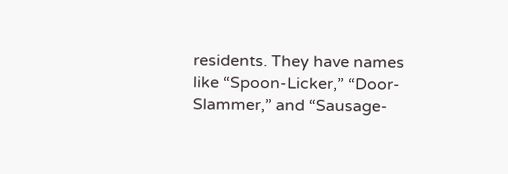residents. They have names like “Spoon-Licker,” “Door-Slammer,” and “Sausage-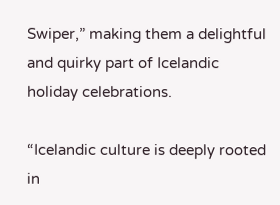Swiper,” making them a delightful and quirky part of Icelandic holiday celebrations.

“Icelandic culture is deeply rooted in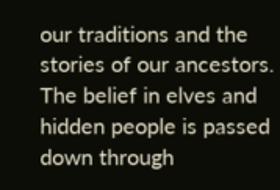our traditions and the stories of our ancestors. The belief in elves and hidden people is passed down through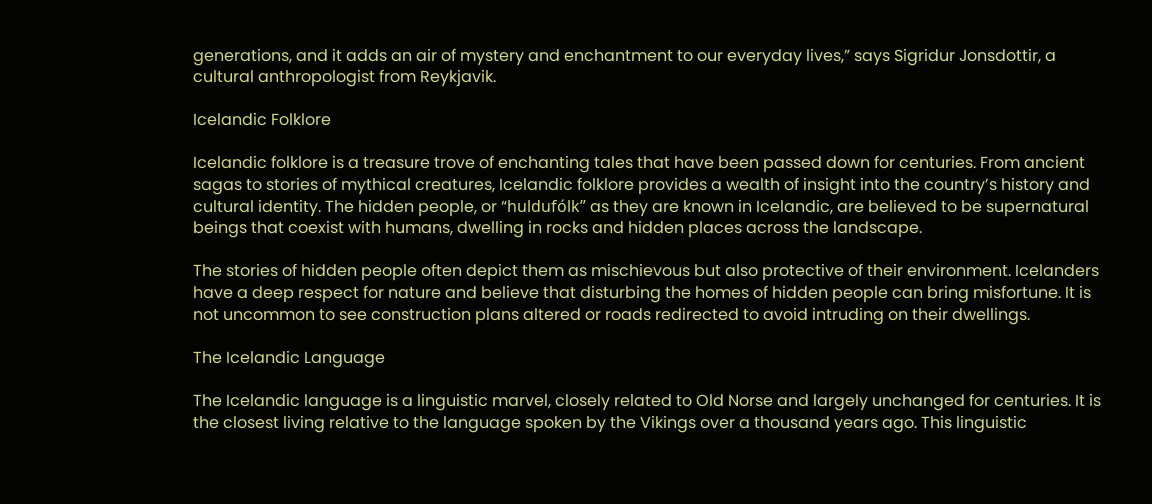generations, and it adds an air of mystery and enchantment to our everyday lives,” says Sigridur Jonsdottir, a cultural anthropologist from Reykjavik.

Icelandic Folklore

Icelandic folklore is a treasure trove of enchanting tales that have been passed down for centuries. From ancient sagas to stories of mythical creatures, Icelandic folklore provides a wealth of insight into the country’s history and cultural identity. The hidden people, or “huldufólk” as they are known in Icelandic, are believed to be supernatural beings that coexist with humans, dwelling in rocks and hidden places across the landscape.

The stories of hidden people often depict them as mischievous but also protective of their environment. Icelanders have a deep respect for nature and believe that disturbing the homes of hidden people can bring misfortune. It is not uncommon to see construction plans altered or roads redirected to avoid intruding on their dwellings.

The Icelandic Language

The Icelandic language is a linguistic marvel, closely related to Old Norse and largely unchanged for centuries. It is the closest living relative to the language spoken by the Vikings over a thousand years ago. This linguistic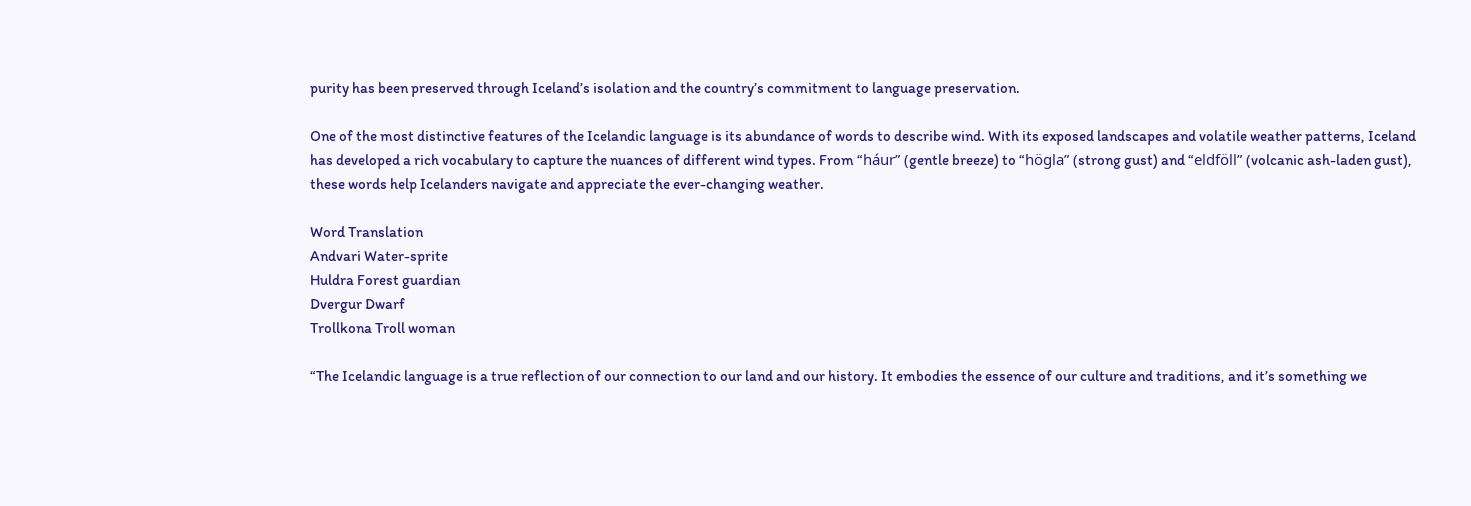purity has been preserved through Iceland’s isolation and the country’s commitment to language preservation.

One of the most distinctive features of the Icelandic language is its abundance of words to describe wind. With its exposed landscapes and volatile weather patterns, Iceland has developed a rich vocabulary to capture the nuances of different wind types. From “háur” (gentle breeze) to “högla” (strong gust) and “eldföll” (volcanic ash-laden gust), these words help Icelanders navigate and appreciate the ever-changing weather.

Word Translation
Andvari Water-sprite
Huldra Forest guardian
Dvergur Dwarf
Trollkona Troll woman

“The Icelandic language is a true reflection of our connection to our land and our history. It embodies the essence of our culture and traditions, and it’s something we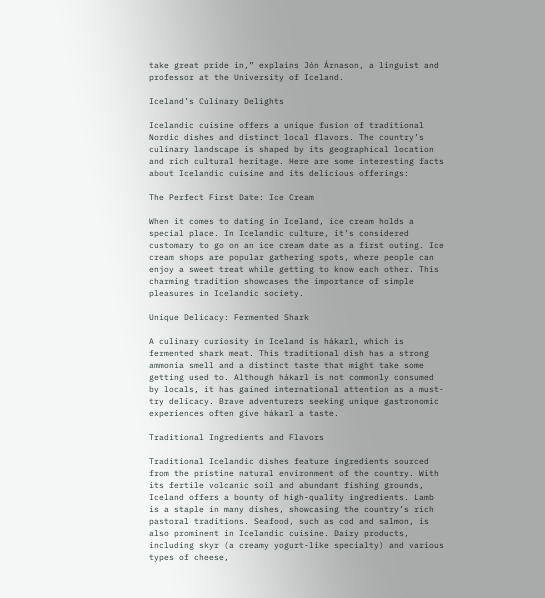take great pride in,” explains Jón Árnason, a linguist and professor at the University of Iceland.

Iceland’s Culinary Delights

Icelandic cuisine offers a unique fusion of traditional Nordic dishes and distinct local flavors. The country’s culinary landscape is shaped by its geographical location and rich cultural heritage. Here are some interesting facts about Icelandic cuisine and its delicious offerings:

The Perfect First Date: Ice Cream

When it comes to dating in Iceland, ice cream holds a special place. In Icelandic culture, it’s considered customary to go on an ice cream date as a first outing. Ice cream shops are popular gathering spots, where people can enjoy a sweet treat while getting to know each other. This charming tradition showcases the importance of simple pleasures in Icelandic society.

Unique Delicacy: Fermented Shark

A culinary curiosity in Iceland is hákarl, which is fermented shark meat. This traditional dish has a strong ammonia smell and a distinct taste that might take some getting used to. Although hákarl is not commonly consumed by locals, it has gained international attention as a must-try delicacy. Brave adventurers seeking unique gastronomic experiences often give hákarl a taste.

Traditional Ingredients and Flavors

Traditional Icelandic dishes feature ingredients sourced from the pristine natural environment of the country. With its fertile volcanic soil and abundant fishing grounds, Iceland offers a bounty of high-quality ingredients. Lamb is a staple in many dishes, showcasing the country’s rich pastoral traditions. Seafood, such as cod and salmon, is also prominent in Icelandic cuisine. Dairy products, including skyr (a creamy yogurt-like specialty) and various types of cheese,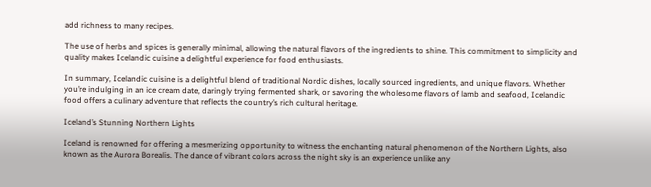add richness to many recipes.

The use of herbs and spices is generally minimal, allowing the natural flavors of the ingredients to shine. This commitment to simplicity and quality makes Icelandic cuisine a delightful experience for food enthusiasts.

In summary, Icelandic cuisine is a delightful blend of traditional Nordic dishes, locally sourced ingredients, and unique flavors. Whether you’re indulging in an ice cream date, daringly trying fermented shark, or savoring the wholesome flavors of lamb and seafood, Icelandic food offers a culinary adventure that reflects the country’s rich cultural heritage.

Iceland’s Stunning Northern Lights

Iceland is renowned for offering a mesmerizing opportunity to witness the enchanting natural phenomenon of the Northern Lights, also known as the Aurora Borealis. The dance of vibrant colors across the night sky is an experience unlike any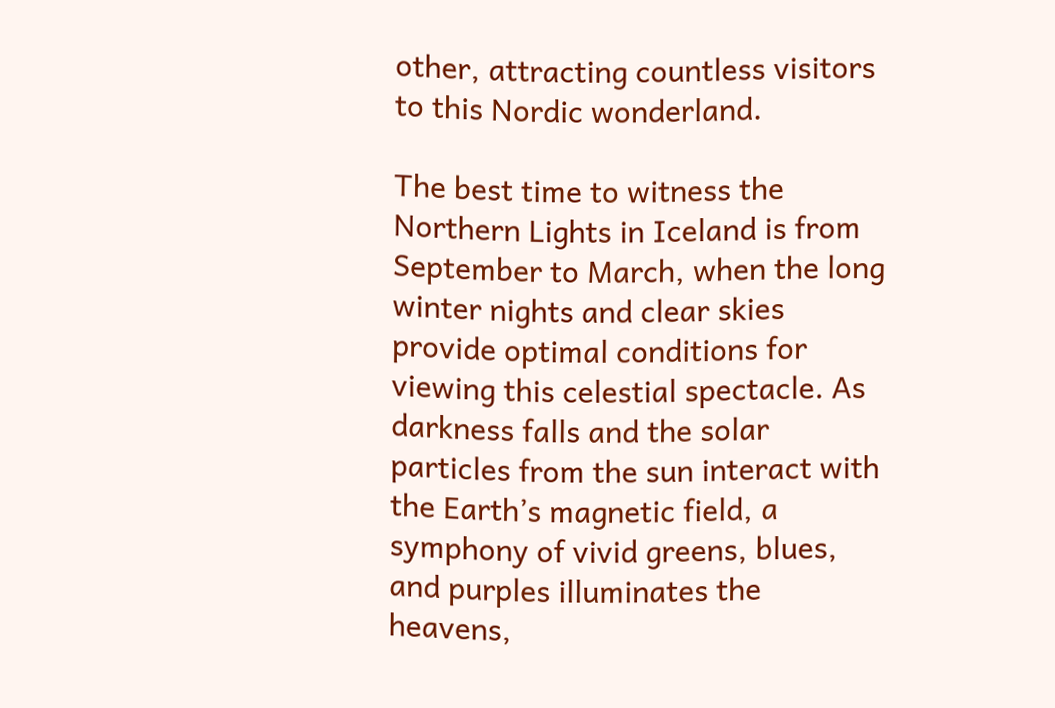other, attracting countless visitors to this Nordic wonderland.

The best time to witness the Northern Lights in Iceland is from September to March, when the long winter nights and clear skies provide optimal conditions for viewing this celestial spectacle. As darkness falls and the solar particles from the sun interact with the Earth’s magnetic field, a symphony of vivid greens, blues, and purples illuminates the heavens,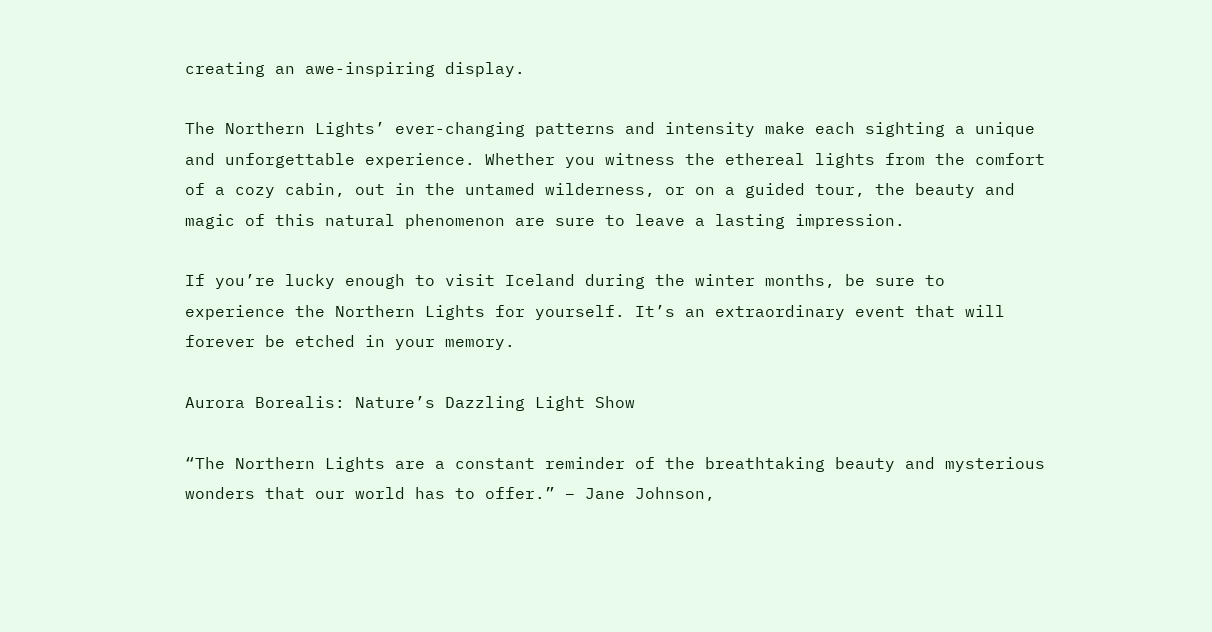creating an awe-inspiring display.

The Northern Lights’ ever-changing patterns and intensity make each sighting a unique and unforgettable experience. Whether you witness the ethereal lights from the comfort of a cozy cabin, out in the untamed wilderness, or on a guided tour, the beauty and magic of this natural phenomenon are sure to leave a lasting impression.

If you’re lucky enough to visit Iceland during the winter months, be sure to experience the Northern Lights for yourself. It’s an extraordinary event that will forever be etched in your memory.

Aurora Borealis: Nature’s Dazzling Light Show

“The Northern Lights are a constant reminder of the breathtaking beauty and mysterious wonders that our world has to offer.” – Jane Johnson,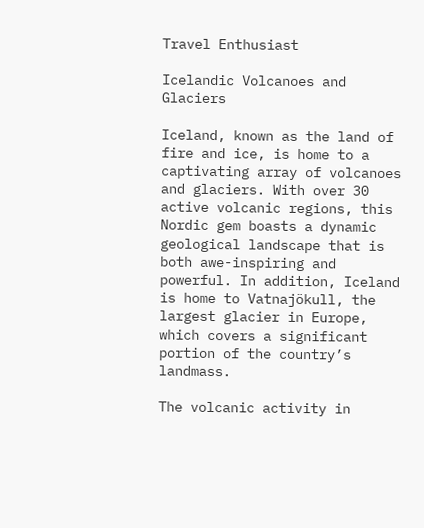Travel Enthusiast

Icelandic Volcanoes and Glaciers

Iceland, known as the land of fire and ice, is home to a captivating array of volcanoes and glaciers. With over 30 active volcanic regions, this Nordic gem boasts a dynamic geological landscape that is both awe-inspiring and powerful. In addition, Iceland is home to Vatnajökull, the largest glacier in Europe, which covers a significant portion of the country’s landmass.

The volcanic activity in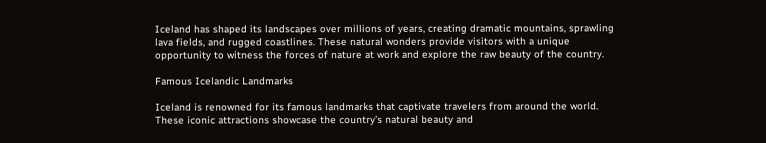Iceland has shaped its landscapes over millions of years, creating dramatic mountains, sprawling lava fields, and rugged coastlines. These natural wonders provide visitors with a unique opportunity to witness the forces of nature at work and explore the raw beauty of the country.

Famous Icelandic Landmarks

Iceland is renowned for its famous landmarks that captivate travelers from around the world. These iconic attractions showcase the country’s natural beauty and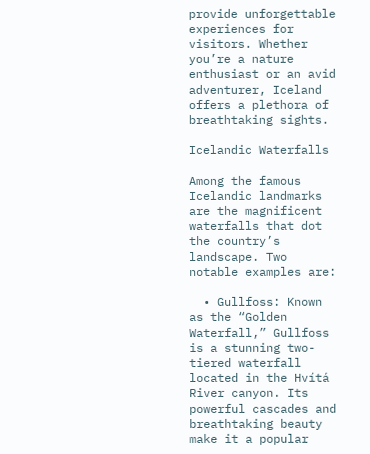provide unforgettable experiences for visitors. Whether you’re a nature enthusiast or an avid adventurer, Iceland offers a plethora of breathtaking sights.

Icelandic Waterfalls

Among the famous Icelandic landmarks are the magnificent waterfalls that dot the country’s landscape. Two notable examples are:

  • Gullfoss: Known as the “Golden Waterfall,” Gullfoss is a stunning two-tiered waterfall located in the Hvítá River canyon. Its powerful cascades and breathtaking beauty make it a popular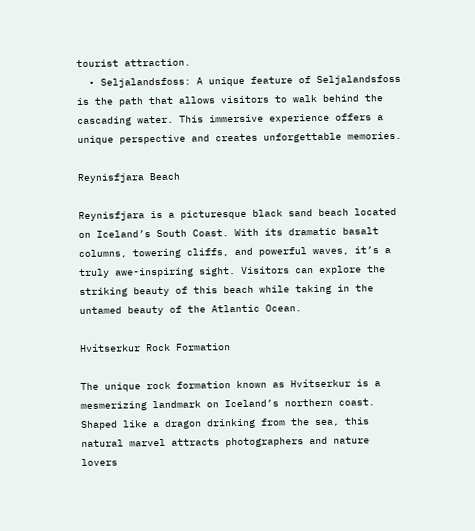tourist attraction.
  • Seljalandsfoss: A unique feature of Seljalandsfoss is the path that allows visitors to walk behind the cascading water. This immersive experience offers a unique perspective and creates unforgettable memories.

Reynisfjara Beach

Reynisfjara is a picturesque black sand beach located on Iceland’s South Coast. With its dramatic basalt columns, towering cliffs, and powerful waves, it’s a truly awe-inspiring sight. Visitors can explore the striking beauty of this beach while taking in the untamed beauty of the Atlantic Ocean.

Hvítserkur Rock Formation

The unique rock formation known as Hvítserkur is a mesmerizing landmark on Iceland’s northern coast. Shaped like a dragon drinking from the sea, this natural marvel attracts photographers and nature lovers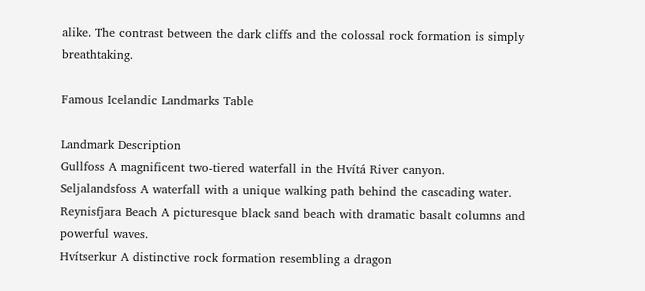alike. The contrast between the dark cliffs and the colossal rock formation is simply breathtaking.

Famous Icelandic Landmarks Table

Landmark Description
Gullfoss A magnificent two-tiered waterfall in the Hvítá River canyon.
Seljalandsfoss A waterfall with a unique walking path behind the cascading water.
Reynisfjara Beach A picturesque black sand beach with dramatic basalt columns and powerful waves.
Hvítserkur A distinctive rock formation resembling a dragon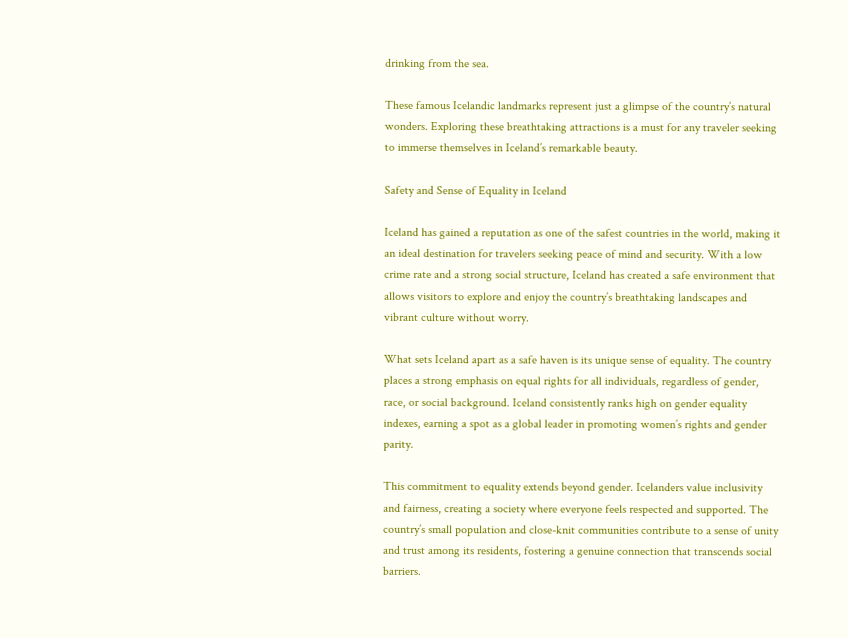drinking from the sea.

These famous Icelandic landmarks represent just a glimpse of the country’s natural wonders. Exploring these breathtaking attractions is a must for any traveler seeking to immerse themselves in Iceland’s remarkable beauty.

Safety and Sense of Equality in Iceland

Iceland has gained a reputation as one of the safest countries in the world, making it an ideal destination for travelers seeking peace of mind and security. With a low crime rate and a strong social structure, Iceland has created a safe environment that allows visitors to explore and enjoy the country’s breathtaking landscapes and vibrant culture without worry.

What sets Iceland apart as a safe haven is its unique sense of equality. The country places a strong emphasis on equal rights for all individuals, regardless of gender, race, or social background. Iceland consistently ranks high on gender equality indexes, earning a spot as a global leader in promoting women’s rights and gender parity.

This commitment to equality extends beyond gender. Icelanders value inclusivity and fairness, creating a society where everyone feels respected and supported. The country’s small population and close-knit communities contribute to a sense of unity and trust among its residents, fostering a genuine connection that transcends social barriers.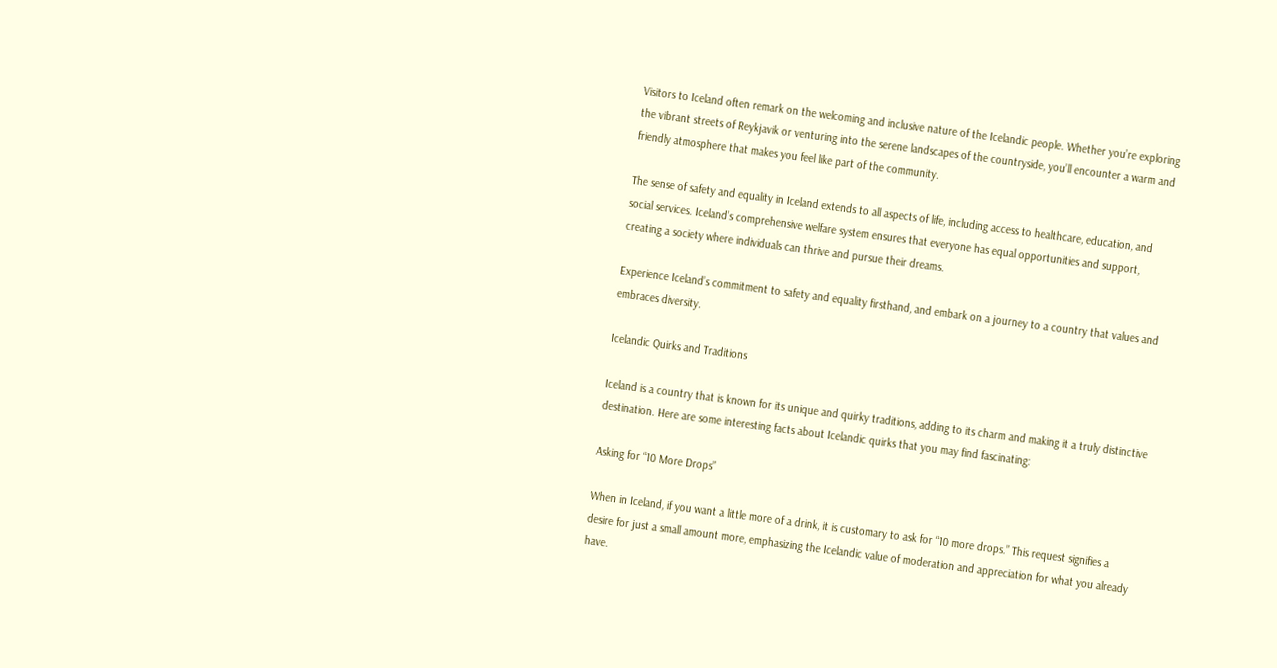Visitors to Iceland often remark on the welcoming and inclusive nature of the Icelandic people. Whether you’re exploring the vibrant streets of Reykjavik or venturing into the serene landscapes of the countryside, you’ll encounter a warm and friendly atmosphere that makes you feel like part of the community.

The sense of safety and equality in Iceland extends to all aspects of life, including access to healthcare, education, and social services. Iceland’s comprehensive welfare system ensures that everyone has equal opportunities and support, creating a society where individuals can thrive and pursue their dreams.

Experience Iceland’s commitment to safety and equality firsthand, and embark on a journey to a country that values and embraces diversity.

Icelandic Quirks and Traditions

Iceland is a country that is known for its unique and quirky traditions, adding to its charm and making it a truly distinctive destination. Here are some interesting facts about Icelandic quirks that you may find fascinating:

Asking for “10 More Drops”

When in Iceland, if you want a little more of a drink, it is customary to ask for “10 more drops.” This request signifies a desire for just a small amount more, emphasizing the Icelandic value of moderation and appreciation for what you already have.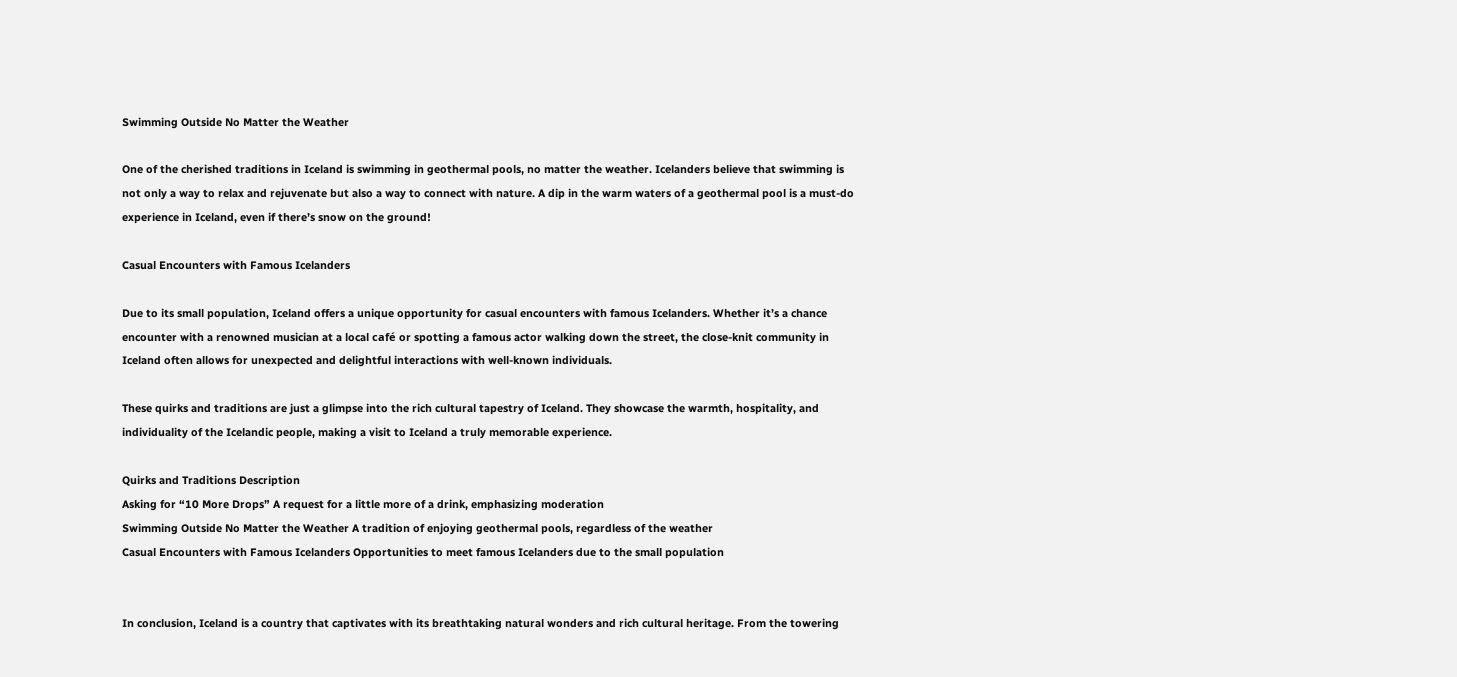Swimming Outside No Matter the Weather

One of the cherished traditions in Iceland is swimming in geothermal pools, no matter the weather. Icelanders believe that swimming is not only a way to relax and rejuvenate but also a way to connect with nature. A dip in the warm waters of a geothermal pool is a must-do experience in Iceland, even if there’s snow on the ground!

Casual Encounters with Famous Icelanders

Due to its small population, Iceland offers a unique opportunity for casual encounters with famous Icelanders. Whether it’s a chance encounter with a renowned musician at a local café or spotting a famous actor walking down the street, the close-knit community in Iceland often allows for unexpected and delightful interactions with well-known individuals.

These quirks and traditions are just a glimpse into the rich cultural tapestry of Iceland. They showcase the warmth, hospitality, and individuality of the Icelandic people, making a visit to Iceland a truly memorable experience.

Quirks and Traditions Description
Asking for “10 More Drops” A request for a little more of a drink, emphasizing moderation
Swimming Outside No Matter the Weather A tradition of enjoying geothermal pools, regardless of the weather
Casual Encounters with Famous Icelanders Opportunities to meet famous Icelanders due to the small population


In conclusion, Iceland is a country that captivates with its breathtaking natural wonders and rich cultural heritage. From the towering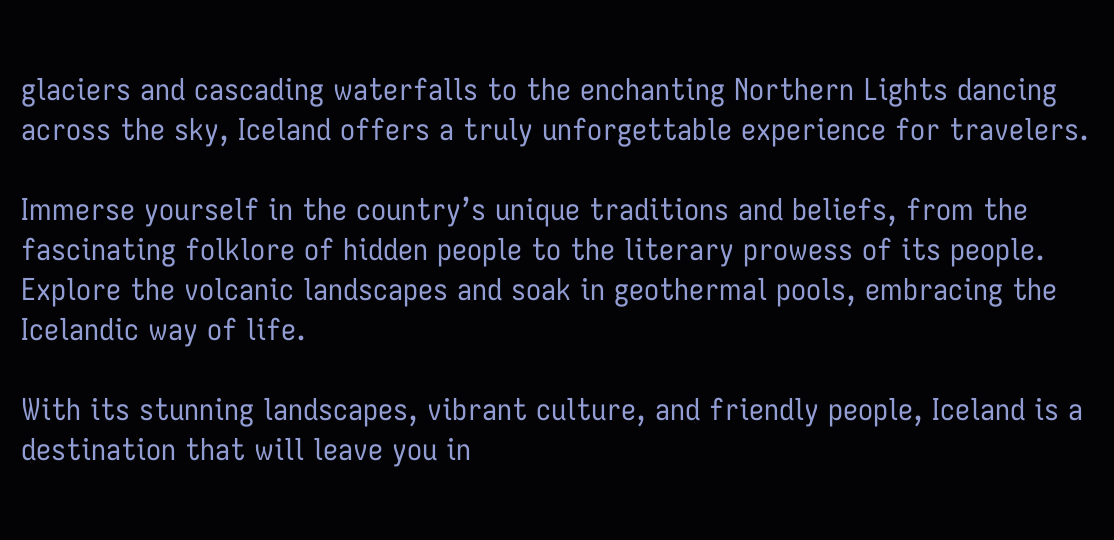glaciers and cascading waterfalls to the enchanting Northern Lights dancing across the sky, Iceland offers a truly unforgettable experience for travelers.

Immerse yourself in the country’s unique traditions and beliefs, from the fascinating folklore of hidden people to the literary prowess of its people. Explore the volcanic landscapes and soak in geothermal pools, embracing the Icelandic way of life.

With its stunning landscapes, vibrant culture, and friendly people, Iceland is a destination that will leave you in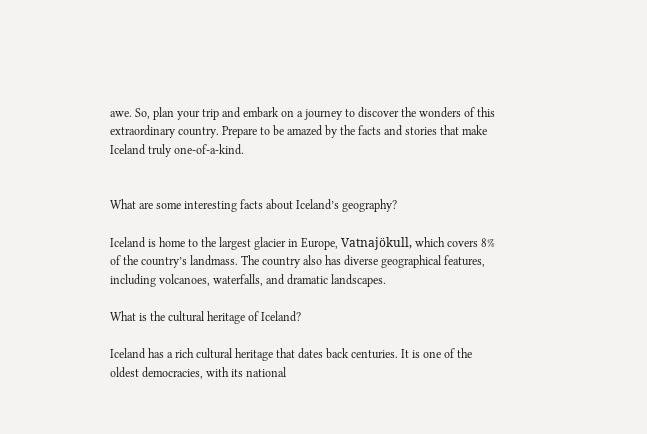awe. So, plan your trip and embark on a journey to discover the wonders of this extraordinary country. Prepare to be amazed by the facts and stories that make Iceland truly one-of-a-kind.


What are some interesting facts about Iceland’s geography?

Iceland is home to the largest glacier in Europe, Vatnajökull, which covers 8% of the country’s landmass. The country also has diverse geographical features, including volcanoes, waterfalls, and dramatic landscapes.

What is the cultural heritage of Iceland?

Iceland has a rich cultural heritage that dates back centuries. It is one of the oldest democracies, with its national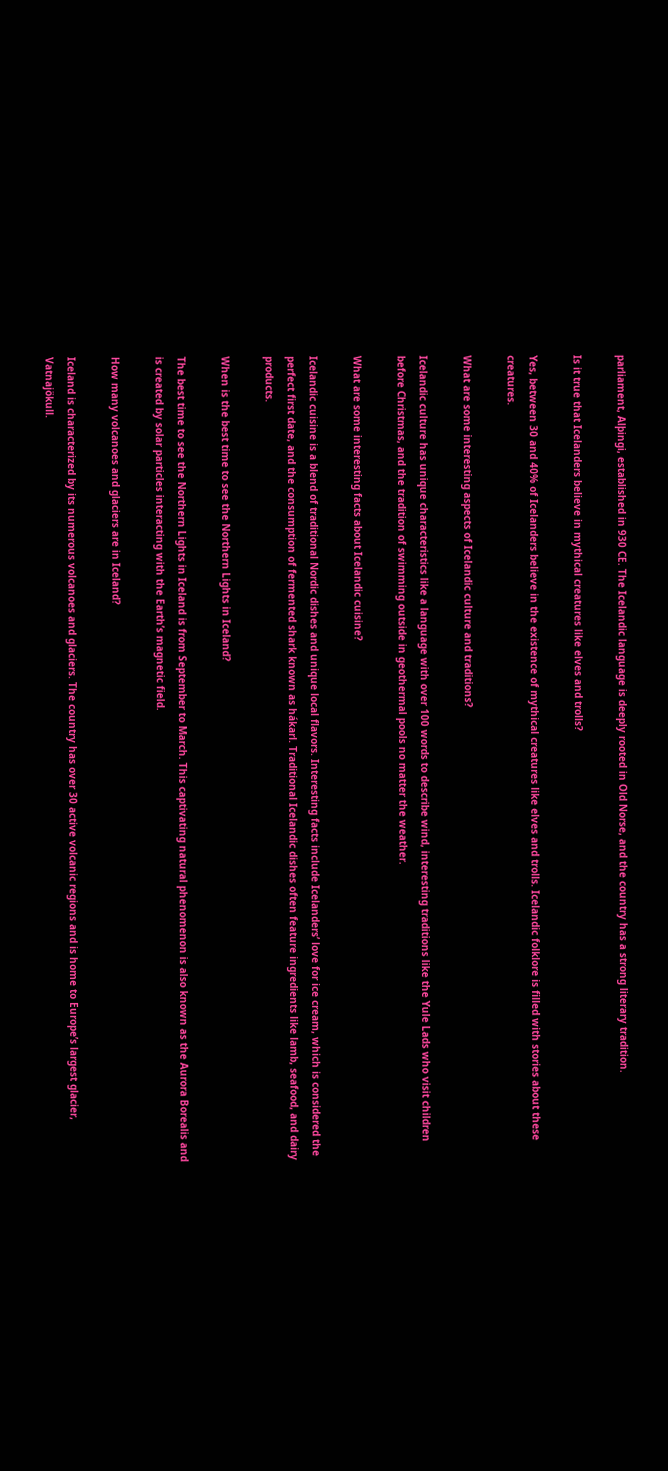parliament, Alþingi, established in 930 CE. The Icelandic language is deeply rooted in Old Norse, and the country has a strong literary tradition.

Is it true that Icelanders believe in mythical creatures like elves and trolls?

Yes, between 30 and 40% of Icelanders believe in the existence of mythical creatures like elves and trolls. Icelandic folklore is filled with stories about these creatures.

What are some interesting aspects of Icelandic culture and traditions?

Icelandic culture has unique characteristics like a language with over 100 words to describe wind, interesting traditions like the Yule Lads who visit children before Christmas, and the tradition of swimming outside in geothermal pools no matter the weather.

What are some interesting facts about Icelandic cuisine?

Icelandic cuisine is a blend of traditional Nordic dishes and unique local flavors. Interesting facts include Icelanders’ love for ice cream, which is considered the perfect first date, and the consumption of fermented shark known as hákarl. Traditional Icelandic dishes often feature ingredients like lamb, seafood, and dairy products.

When is the best time to see the Northern Lights in Iceland?

The best time to see the Northern Lights in Iceland is from September to March. This captivating natural phenomenon is also known as the Aurora Borealis and is created by solar particles interacting with the Earth’s magnetic field.

How many volcanoes and glaciers are in Iceland?

Iceland is characterized by its numerous volcanoes and glaciers. The country has over 30 active volcanic regions and is home to Europe’s largest glacier, Vatnajökull.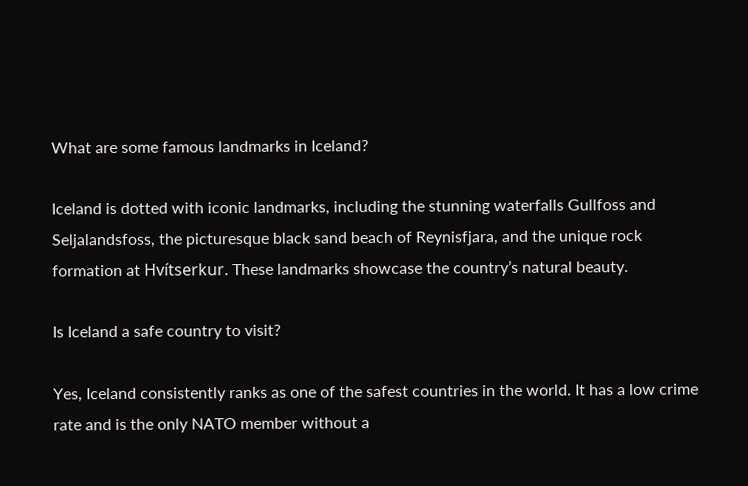What are some famous landmarks in Iceland?

Iceland is dotted with iconic landmarks, including the stunning waterfalls Gullfoss and Seljalandsfoss, the picturesque black sand beach of Reynisfjara, and the unique rock formation at Hvítserkur. These landmarks showcase the country’s natural beauty.

Is Iceland a safe country to visit?

Yes, Iceland consistently ranks as one of the safest countries in the world. It has a low crime rate and is the only NATO member without a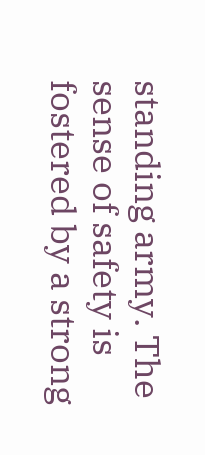standing army. The sense of safety is fostered by a strong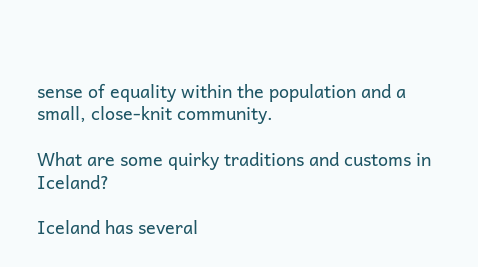sense of equality within the population and a small, close-knit community.

What are some quirky traditions and customs in Iceland?

Iceland has several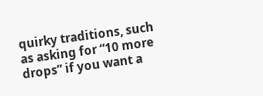quirky traditions, such as asking for “10 more drops” if you want a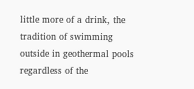little more of a drink, the tradition of swimming outside in geothermal pools regardless of the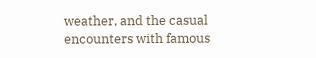weather, and the casual encounters with famous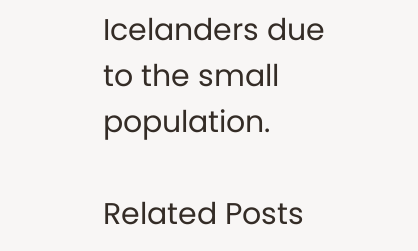Icelanders due to the small population.

Related Posts